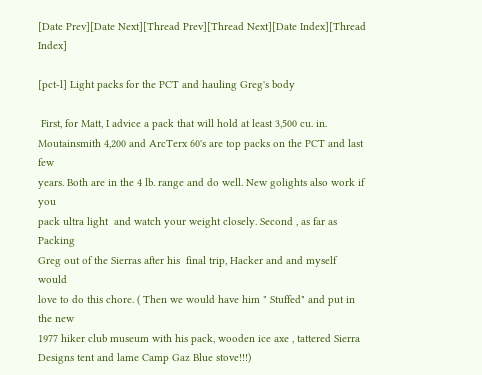[Date Prev][Date Next][Thread Prev][Thread Next][Date Index][Thread Index]

[pct-l] Light packs for the PCT and hauling Greg's body

 First, for Matt, I advice a pack that will hold at least 3,500 cu. in.
Moutainsmith 4,200 and ArcTerx 60's are top packs on the PCT and last few
years. Both are in the 4 lb. range and do well. New golights also work if you
pack ultra light  and watch your weight closely. Second , as far as Packing
Greg out of the Sierras after his  final trip, Hacker and and myself would
love to do this chore. ( Then we would have him " Stuffed" and put in the new
1977 hiker club museum with his pack, wooden ice axe , tattered Sierra
Designs tent and lame Camp Gaz Blue stove!!!)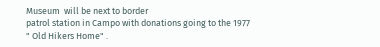Museum  will be next to border
patrol station in Campo with donations going to the 1977 " Old Hikers Home" .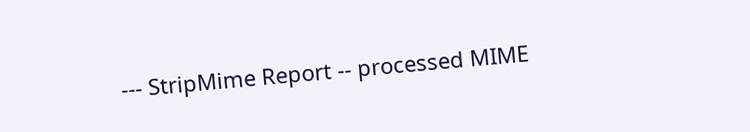--- StripMime Report -- processed MIME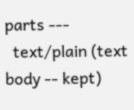parts ---
  text/plain (text body -- kept)